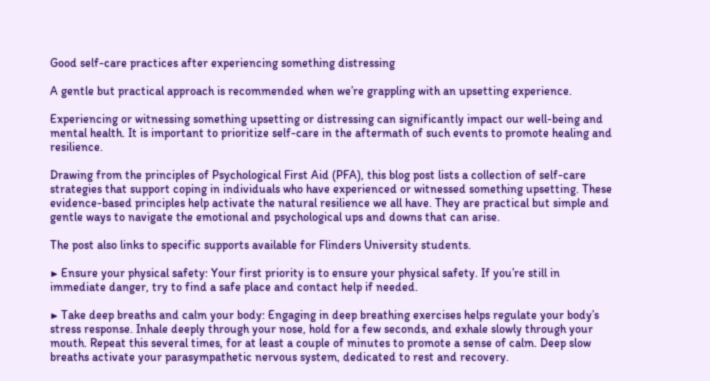Good self-care practices after experiencing something distressing

A gentle but practical approach is recommended when we’re grappling with an upsetting experience.

Experiencing or witnessing something upsetting or distressing can significantly impact our well-being and mental health. It is important to prioritize self-care in the aftermath of such events to promote healing and resilience.

Drawing from the principles of Psychological First Aid (PFA), this blog post lists a collection of self-care strategies that support coping in individuals who have experienced or witnessed something upsetting. These evidence-based principles help activate the natural resilience we all have. They are practical but simple and gentle ways to navigate the emotional and psychological ups and downs that can arise.

The post also links to specific supports available for Flinders University students.

▶ Ensure your physical safety: Your first priority is to ensure your physical safety. If you’re still in immediate danger, try to find a safe place and contact help if needed.

▶ Take deep breaths and calm your body: Engaging in deep breathing exercises helps regulate your body’s stress response. Inhale deeply through your nose, hold for a few seconds, and exhale slowly through your mouth. Repeat this several times, for at least a couple of minutes to promote a sense of calm. Deep slow breaths activate your parasympathetic nervous system, dedicated to rest and recovery.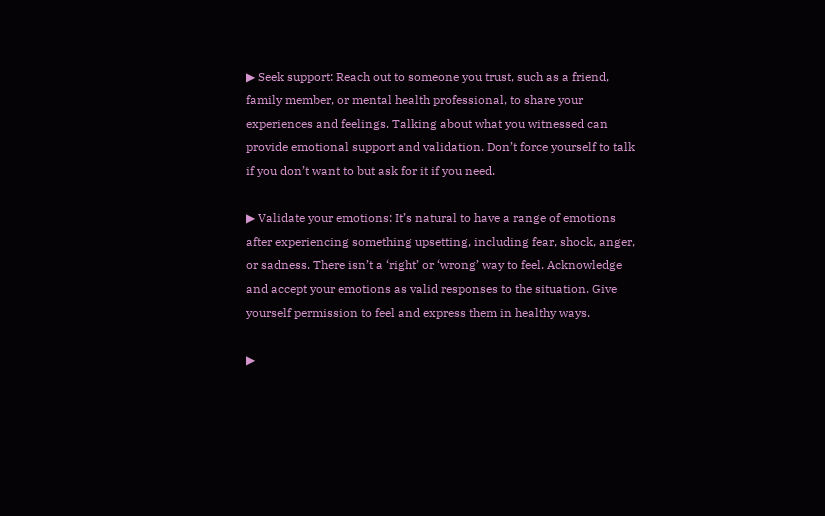▶ Seek support: Reach out to someone you trust, such as a friend, family member, or mental health professional, to share your experiences and feelings. Talking about what you witnessed can provide emotional support and validation. Don’t force yourself to talk if you don’t want to but ask for it if you need.

▶ Validate your emotions: It’s natural to have a range of emotions after experiencing something upsetting, including fear, shock, anger, or sadness. There isn’t a ‘right’ or ‘wrong’ way to feel. Acknowledge and accept your emotions as valid responses to the situation. Give yourself permission to feel and express them in healthy ways.

▶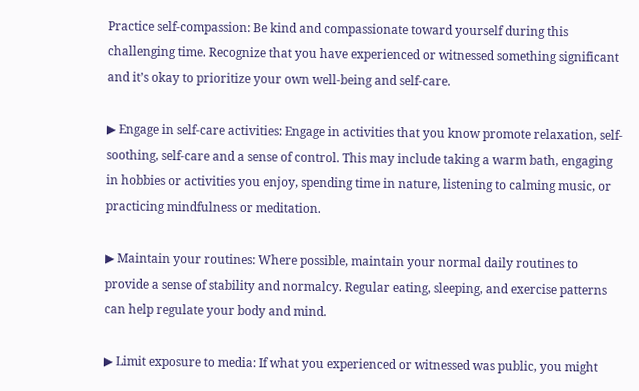Practice self-compassion: Be kind and compassionate toward yourself during this challenging time. Recognize that you have experienced or witnessed something significant and it’s okay to prioritize your own well-being and self-care.

▶ Engage in self-care activities: Engage in activities that you know promote relaxation, self-soothing, self-care and a sense of control. This may include taking a warm bath, engaging in hobbies or activities you enjoy, spending time in nature, listening to calming music, or practicing mindfulness or meditation.

▶ Maintain your routines: Where possible, maintain your normal daily routines to provide a sense of stability and normalcy. Regular eating, sleeping, and exercise patterns can help regulate your body and mind.

▶ Limit exposure to media: If what you experienced or witnessed was public, you might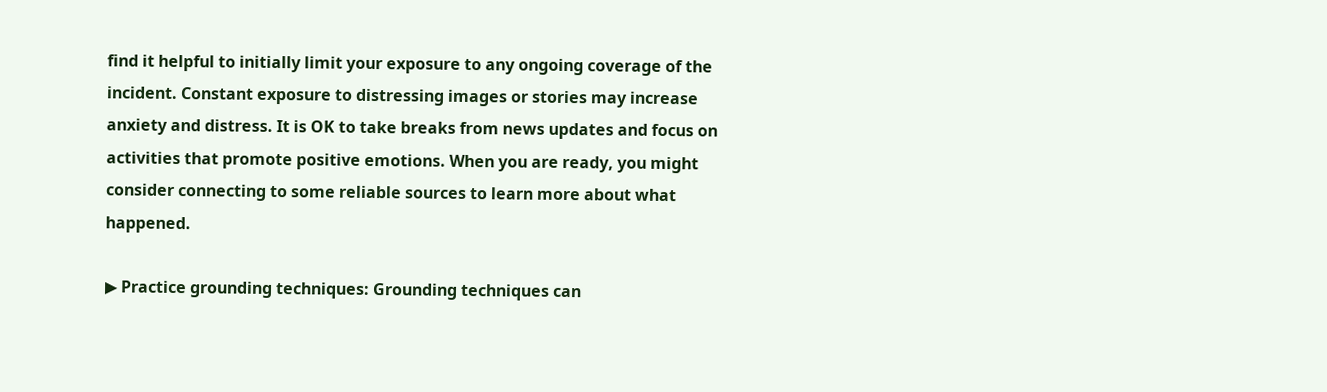find it helpful to initially limit your exposure to any ongoing coverage of the incident. Constant exposure to distressing images or stories may increase anxiety and distress. It is OK to take breaks from news updates and focus on activities that promote positive emotions. When you are ready, you might consider connecting to some reliable sources to learn more about what happened.

▶ Practice grounding techniques: Grounding techniques can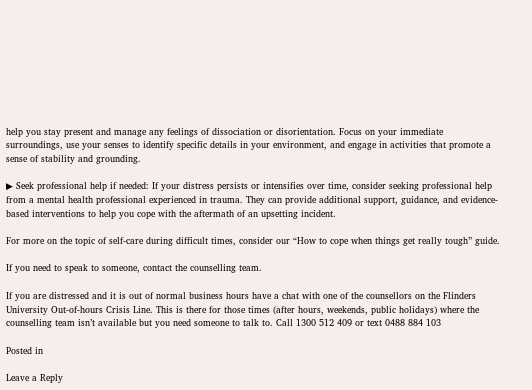help you stay present and manage any feelings of dissociation or disorientation. Focus on your immediate surroundings, use your senses to identify specific details in your environment, and engage in activities that promote a sense of stability and grounding.

▶ Seek professional help if needed: If your distress persists or intensifies over time, consider seeking professional help from a mental health professional experienced in trauma. They can provide additional support, guidance, and evidence-based interventions to help you cope with the aftermath of an upsetting incident.

For more on the topic of self-care during difficult times, consider our “How to cope when things get really tough” guide.

If you need to speak to someone, contact the counselling team.

If you are distressed and it is out of normal business hours have a chat with one of the counsellors on the Flinders University Out-of-hours Crisis Line. This is there for those times (after hours, weekends, public holidays) where the counselling team isn’t available but you need someone to talk to. Call 1300 512 409 or text 0488 884 103

Posted in

Leave a Reply